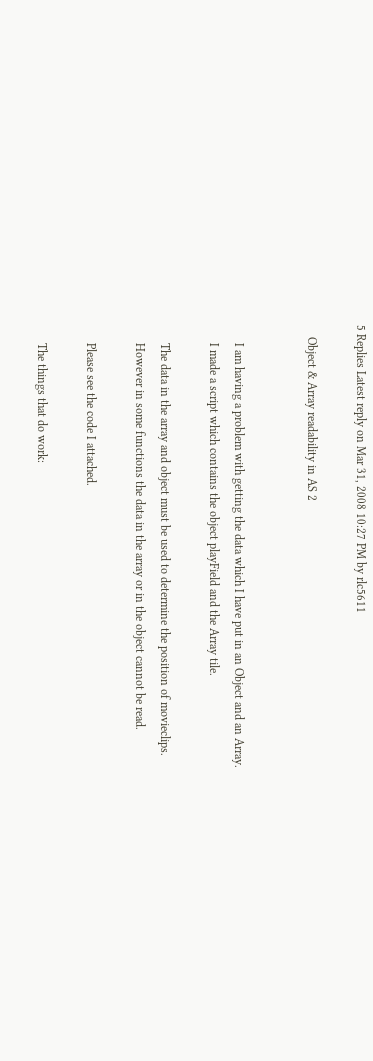5 Replies Latest reply on Mar 31, 2008 10:27 PM by rlc5611

    Object & Array readability in AS 2


      I am having a problem with getting the data which I have put in an Object and an Array.
      I made a script which contains the object playField and the Array tile.

      The data in the array and object must be used to determine the position of movieclips.
      However in some functions the data in the array or in the object cannot be read.

      Please see the code I attached.

      The things that do work: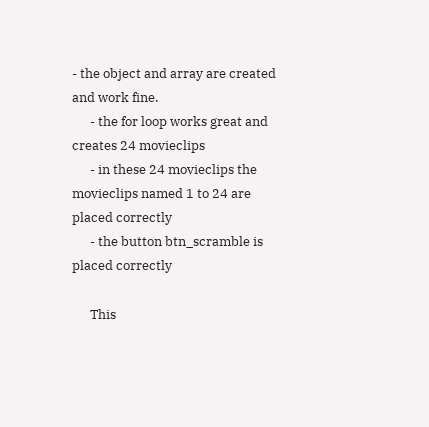- the object and array are created and work fine.
      - the for loop works great and creates 24 movieclips
      - in these 24 movieclips the movieclips named 1 to 24 are placed correctly
      - the button btn_scramble is placed correctly

      This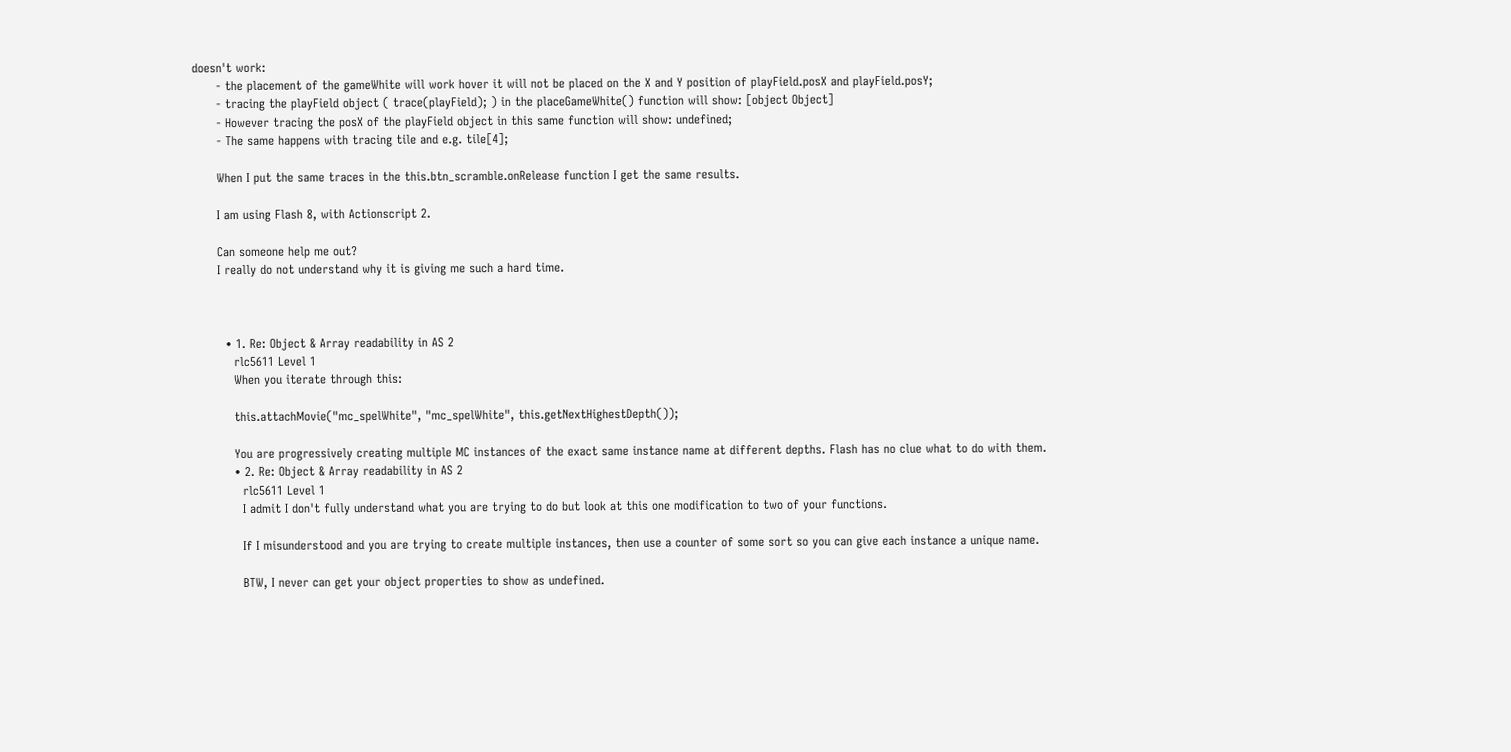doesn't work:
      - the placement of the gameWhite will work hover it will not be placed on the X and Y position of playField.posX and playField.posY;
      - tracing the playField object ( trace(playField); ) in the placeGameWhite() function will show: [object Object]
      - However tracing the posX of the playField object in this same function will show: undefined;
      - The same happens with tracing tile and e.g. tile[4];

      When I put the same traces in the this.btn_scramble.onRelease function I get the same results.

      I am using Flash 8, with Actionscript 2.

      Can someone help me out?
      I really do not understand why it is giving me such a hard time.



        • 1. Re: Object & Array readability in AS 2
          rlc5611 Level 1
          When you iterate through this:

          this.attachMovie("mc_spelWhite", "mc_spelWhite", this.getNextHighestDepth());

          You are progressively creating multiple MC instances of the exact same instance name at different depths. Flash has no clue what to do with them.
          • 2. Re: Object & Array readability in AS 2
            rlc5611 Level 1
            I admit I don't fully understand what you are trying to do but look at this one modification to two of your functions.

            If I misunderstood and you are trying to create multiple instances, then use a counter of some sort so you can give each instance a unique name.

            BTW, I never can get your object properties to show as undefined.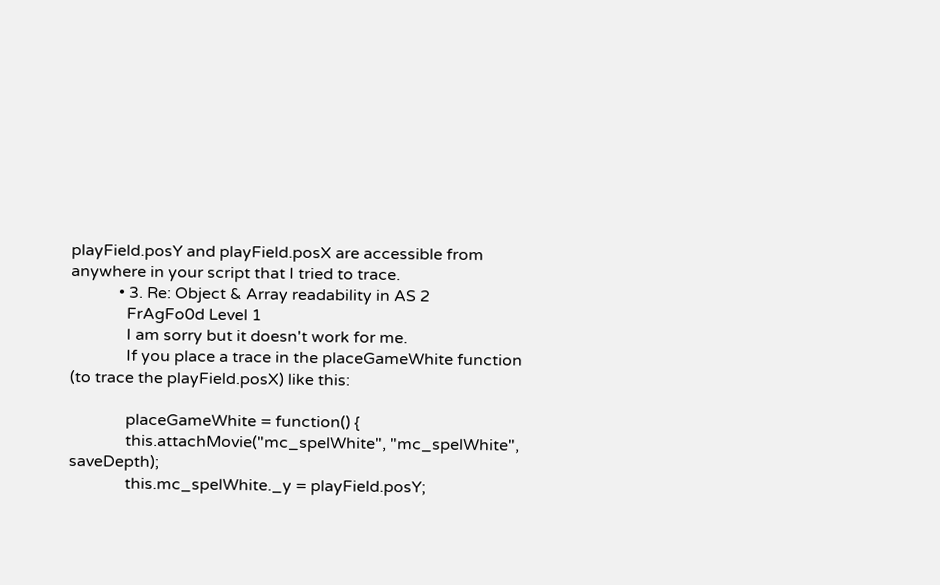playField.posY and playField.posX are accessible from anywhere in your script that I tried to trace.
            • 3. Re: Object & Array readability in AS 2
              FrAgFo0d Level 1
              I am sorry but it doesn't work for me.
              If you place a trace in the placeGameWhite function (to trace the playField.posX) like this:

              placeGameWhite = function() {
              this.attachMovie("mc_spelWhite", "mc_spelWhite", saveDepth);
              this.mc_spelWhite._y = playField.posY;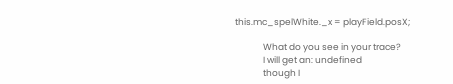this.mc_spelWhite._x = playField.posX;

              What do you see in your trace?
              I will get an: undefined
              though I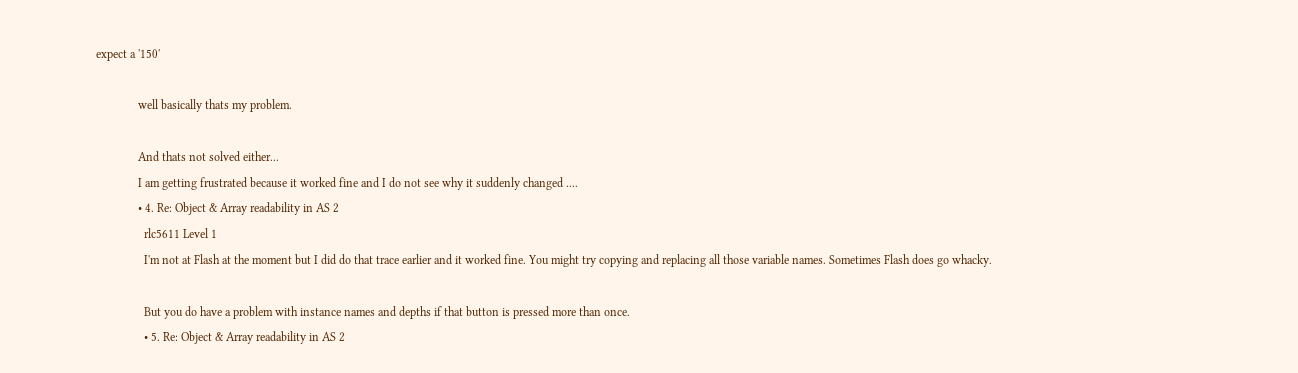expect a '150'

              well basically thats my problem.

              And thats not solved either...
              I am getting frustrated because it worked fine and I do not see why it suddenly changed ....
              • 4. Re: Object & Array readability in AS 2
                rlc5611 Level 1
                I'm not at Flash at the moment but I did do that trace earlier and it worked fine. You might try copying and replacing all those variable names. Sometimes Flash does go whacky.

                But you do have a problem with instance names and depths if that button is pressed more than once.
                • 5. Re: Object & Array readability in AS 2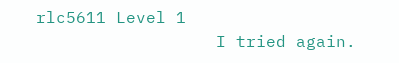rlc5611 Level 1
                  I tried again.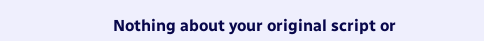Nothing about your original script or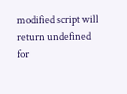modified script will return undefined for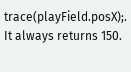trace(playField.posX);. It always returns 150.